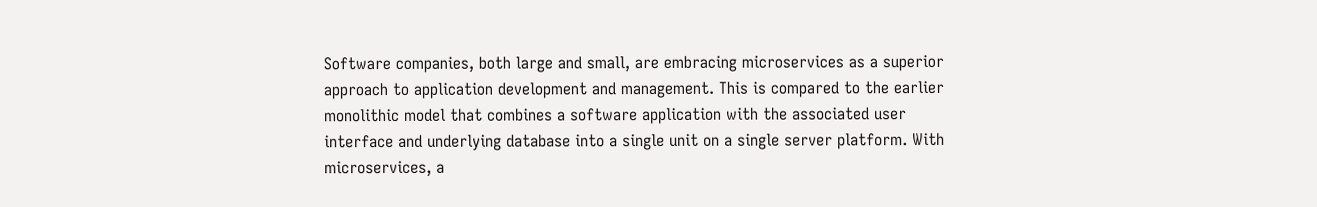Software companies, both large and small, are embracing microservices as a superior approach to application development and management. This is compared to the earlier monolithic model that combines a software application with the associated user interface and underlying database into a single unit on a single server platform. With microservices, a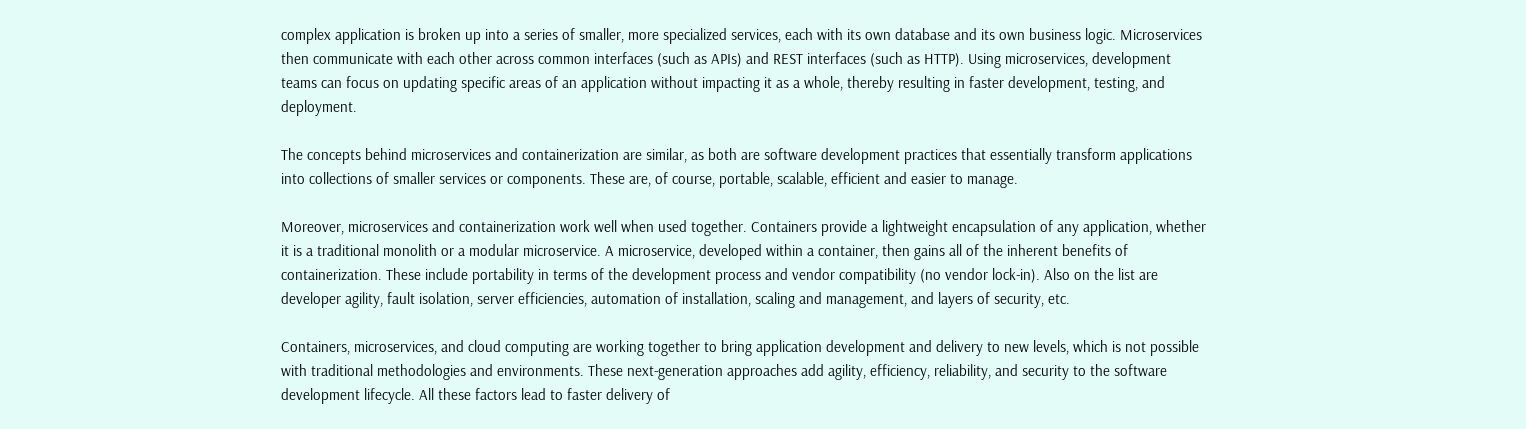complex application is broken up into a series of smaller, more specialized services, each with its own database and its own business logic. Microservices then communicate with each other across common interfaces (such as APIs) and REST interfaces (such as HTTP). Using microservices, development teams can focus on updating specific areas of an application without impacting it as a whole, thereby resulting in faster development, testing, and deployment.

The concepts behind microservices and containerization are similar, as both are software development practices that essentially transform applications into collections of smaller services or components. These are, of course, portable, scalable, efficient and easier to manage.

Moreover, microservices and containerization work well when used together. Containers provide a lightweight encapsulation of any application, whether it is a traditional monolith or a modular microservice. A microservice, developed within a container, then gains all of the inherent benefits of containerization. These include portability in terms of the development process and vendor compatibility (no vendor lock-in). Also on the list are developer agility, fault isolation, server efficiencies, automation of installation, scaling and management, and layers of security, etc.

Containers, microservices, and cloud computing are working together to bring application development and delivery to new levels, which is not possible with traditional methodologies and environments. These next-generation approaches add agility, efficiency, reliability, and security to the software development lifecycle. All these factors lead to faster delivery of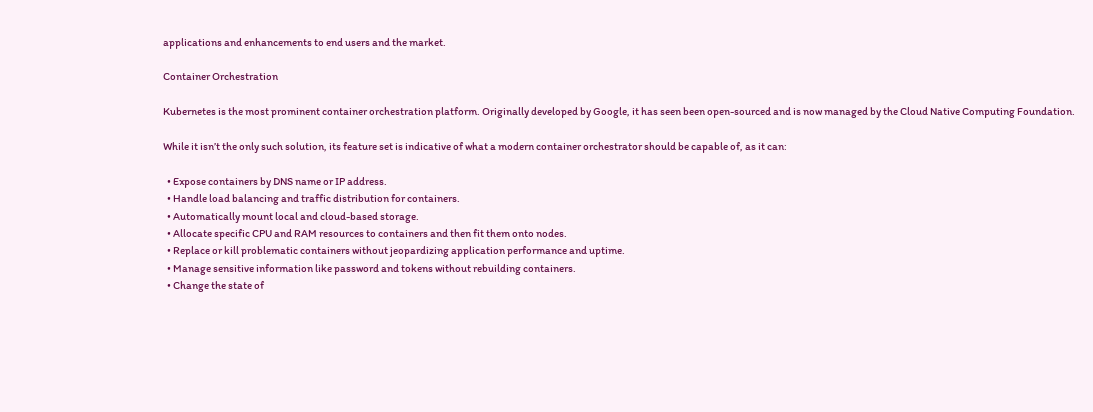applications and enhancements to end users and the market.

Container Orchestration

Kubernetes is the most prominent container orchestration platform. Originally developed by Google, it has seen been open-sourced and is now managed by the Cloud Native Computing Foundation.

While it isn’t the only such solution, its feature set is indicative of what a modern container orchestrator should be capable of, as it can:

  • Expose containers by DNS name or IP address.
  • Handle load balancing and traffic distribution for containers.
  • Automatically mount local and cloud-based storage.
  • Allocate specific CPU and RAM resources to containers and then fit them onto nodes.
  • Replace or kill problematic containers without jeopardizing application performance and uptime.
  • Manage sensitive information like password and tokens without rebuilding containers.
  • Change the state of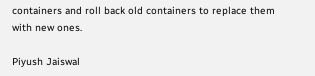containers and roll back old containers to replace them with new ones.

Piyush Jaiswal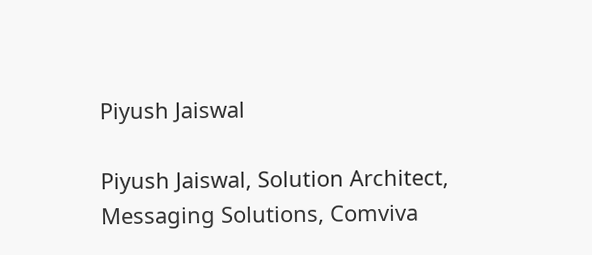Piyush Jaiswal

Piyush Jaiswal, Solution Architect, Messaging Solutions, Comviva